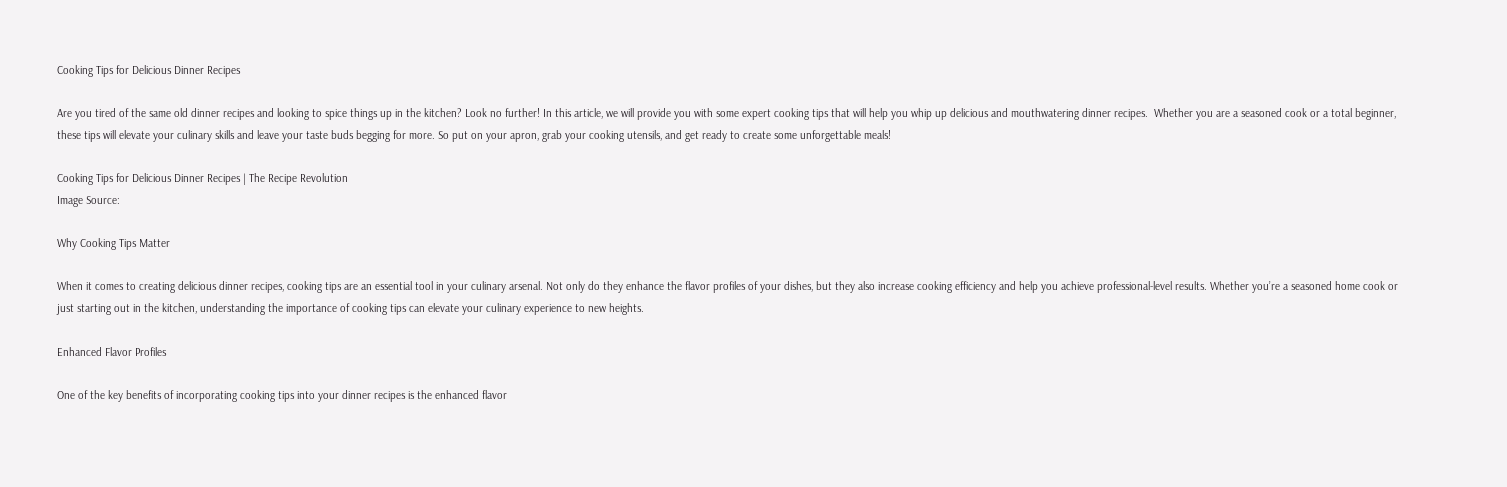Cooking Tips for Delicious Dinner Recipes

Are you tired of the same old dinner recipes and looking to spice things up in the kitchen? Look no further! In this article, we will provide you with some expert cooking tips that will help you whip up delicious and mouthwatering dinner recipes.  Whether you are a seasoned cook or a total beginner, these tips will elevate your culinary skills and leave your taste buds begging for more. So put on your apron, grab your cooking utensils, and get ready to create some unforgettable meals!

Cooking Tips for Delicious Dinner Recipes | The Recipe Revolution
Image Source:

Why Cooking Tips Matter

When it comes to creating delicious dinner recipes, cooking tips are an essential tool in your culinary arsenal. Not only do they enhance the flavor profiles of your dishes, but they also increase cooking efficiency and help you achieve professional-level results. Whether you’re a seasoned home cook or just starting out in the kitchen, understanding the importance of cooking tips can elevate your culinary experience to new heights.

Enhanced Flavor Profiles

One of the key benefits of incorporating cooking tips into your dinner recipes is the enhanced flavor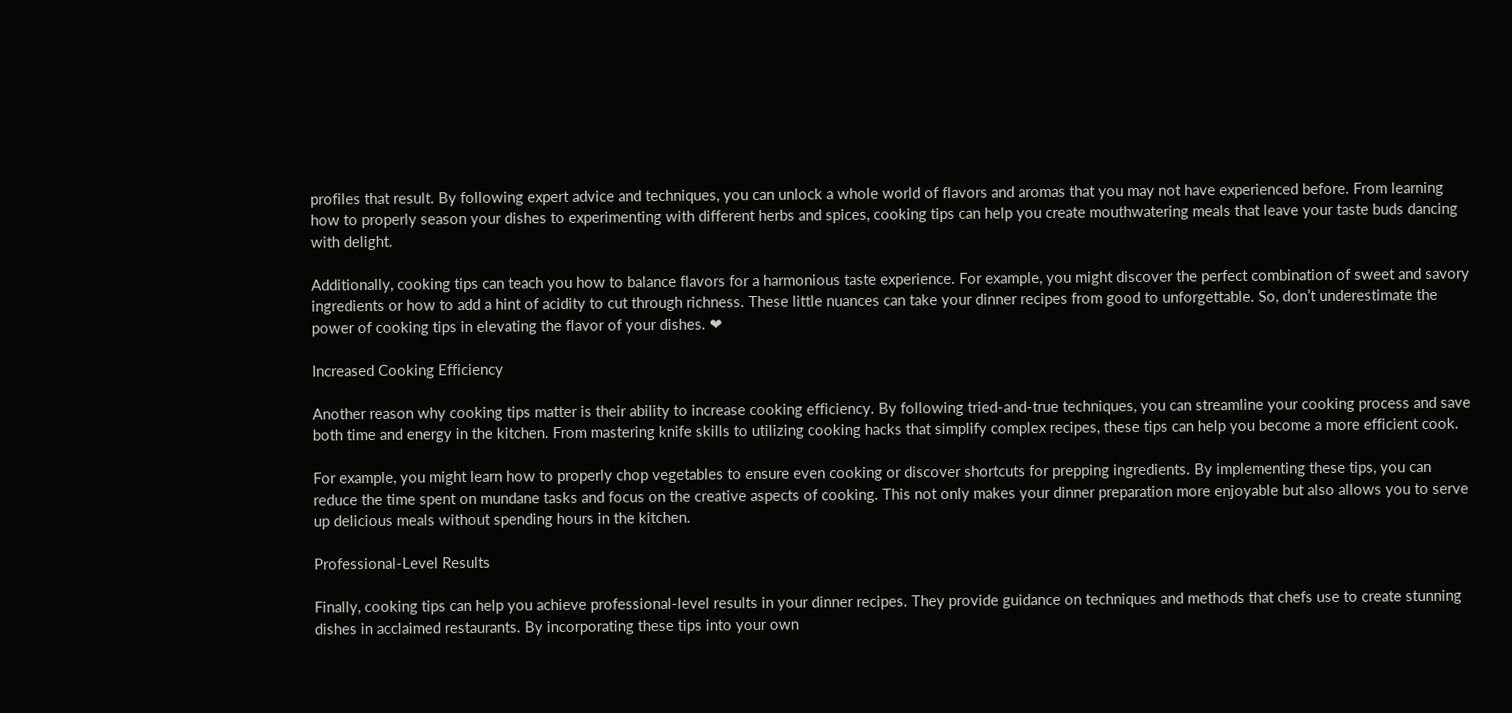profiles that result. By following expert advice and techniques, you can unlock a whole world of flavors and aromas that you may not have experienced before. From learning how to properly season your dishes to experimenting with different herbs and spices, cooking tips can help you create mouthwatering meals that leave your taste buds dancing with delight.

Additionally, cooking tips can teach you how to balance flavors for a harmonious taste experience. For example, you might discover the perfect combination of sweet and savory ingredients or how to add a hint of acidity to cut through richness. These little nuances can take your dinner recipes from good to unforgettable. So, don’t underestimate the power of cooking tips in elevating the flavor of your dishes. ❤

Increased Cooking Efficiency

Another reason why cooking tips matter is their ability to increase cooking efficiency. By following tried-and-true techniques, you can streamline your cooking process and save both time and energy in the kitchen. From mastering knife skills to utilizing cooking hacks that simplify complex recipes, these tips can help you become a more efficient cook.

For example, you might learn how to properly chop vegetables to ensure even cooking or discover shortcuts for prepping ingredients. By implementing these tips, you can reduce the time spent on mundane tasks and focus on the creative aspects of cooking. This not only makes your dinner preparation more enjoyable but also allows you to serve up delicious meals without spending hours in the kitchen.

Professional-Level Results

Finally, cooking tips can help you achieve professional-level results in your dinner recipes. They provide guidance on techniques and methods that chefs use to create stunning dishes in acclaimed restaurants. By incorporating these tips into your own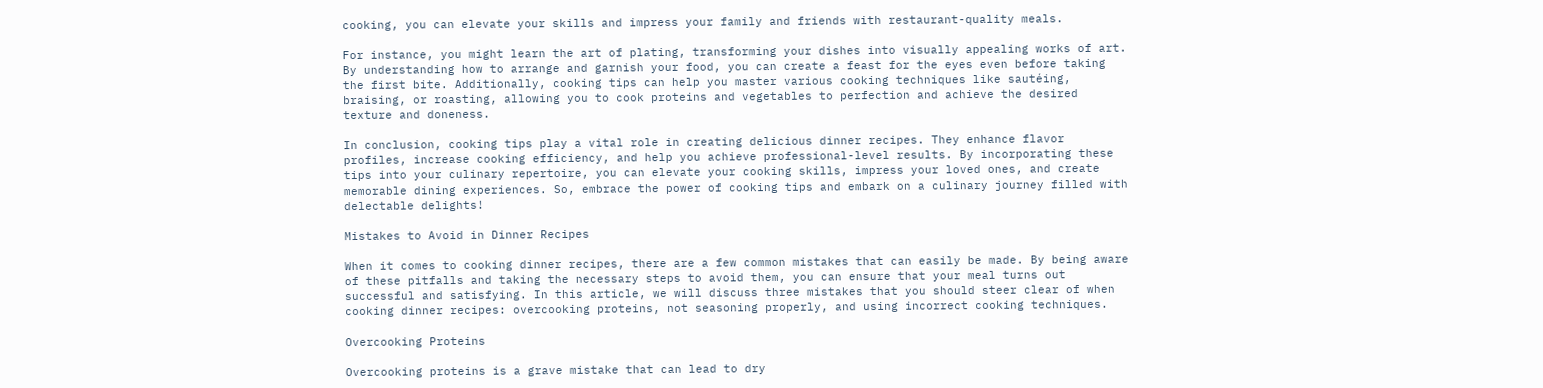cooking, you can elevate your skills and impress your family and friends with restaurant-quality meals.

For instance, you might learn the art of plating, transforming your dishes into visually appealing works of art. By understanding how to arrange and garnish your food, you can create a feast for the eyes even before taking the first bite. Additionally, cooking tips can help you master various cooking techniques like sautéing, braising, or roasting, allowing you to cook proteins and vegetables to perfection and achieve the desired texture and doneness.

In conclusion, cooking tips play a vital role in creating delicious dinner recipes. They enhance flavor profiles, increase cooking efficiency, and help you achieve professional-level results. By incorporating these tips into your culinary repertoire, you can elevate your cooking skills, impress your loved ones, and create memorable dining experiences. So, embrace the power of cooking tips and embark on a culinary journey filled with delectable delights!

Mistakes to Avoid in Dinner Recipes

When it comes to cooking dinner recipes, there are a few common mistakes that can easily be made. By being aware of these pitfalls and taking the necessary steps to avoid them, you can ensure that your meal turns out successful and satisfying. In this article, we will discuss three mistakes that you should steer clear of when cooking dinner recipes: overcooking proteins, not seasoning properly, and using incorrect cooking techniques.

Overcooking Proteins

Overcooking proteins is a grave mistake that can lead to dry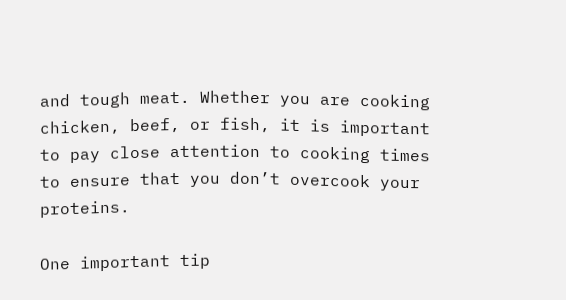and tough meat. Whether you are cooking chicken, beef, or fish, it is important to pay close attention to cooking times to ensure that you don’t overcook your proteins.

One important tip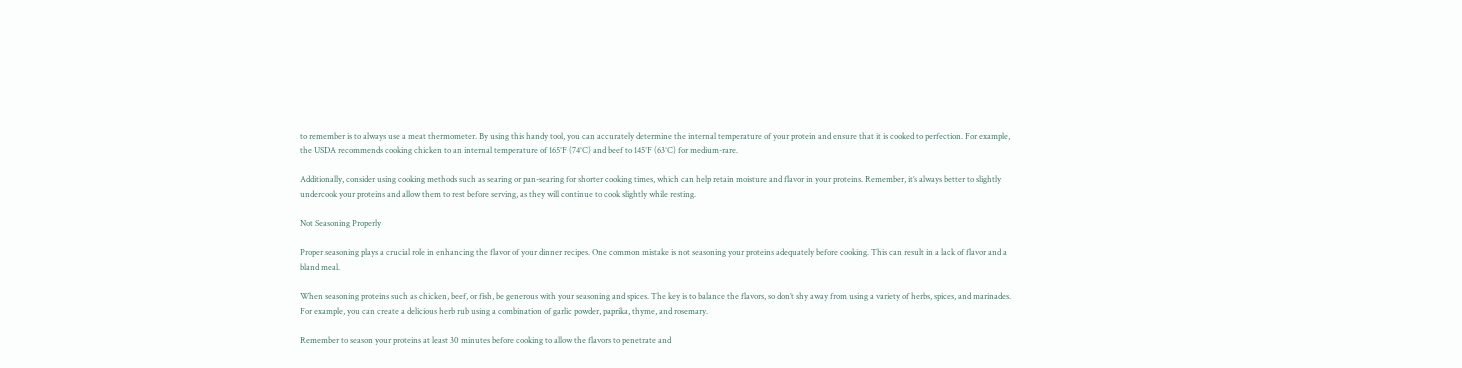to remember is to always use a meat thermometer. By using this handy tool, you can accurately determine the internal temperature of your protein and ensure that it is cooked to perfection. For example, the USDA recommends cooking chicken to an internal temperature of 165°F (74°C) and beef to 145°F (63°C) for medium-rare.

Additionally, consider using cooking methods such as searing or pan-searing for shorter cooking times, which can help retain moisture and flavor in your proteins. Remember, it’s always better to slightly undercook your proteins and allow them to rest before serving, as they will continue to cook slightly while resting.

Not Seasoning Properly

Proper seasoning plays a crucial role in enhancing the flavor of your dinner recipes. One common mistake is not seasoning your proteins adequately before cooking. This can result in a lack of flavor and a bland meal.

When seasoning proteins such as chicken, beef, or fish, be generous with your seasoning and spices. The key is to balance the flavors, so don’t shy away from using a variety of herbs, spices, and marinades. For example, you can create a delicious herb rub using a combination of garlic powder, paprika, thyme, and rosemary.

Remember to season your proteins at least 30 minutes before cooking to allow the flavors to penetrate and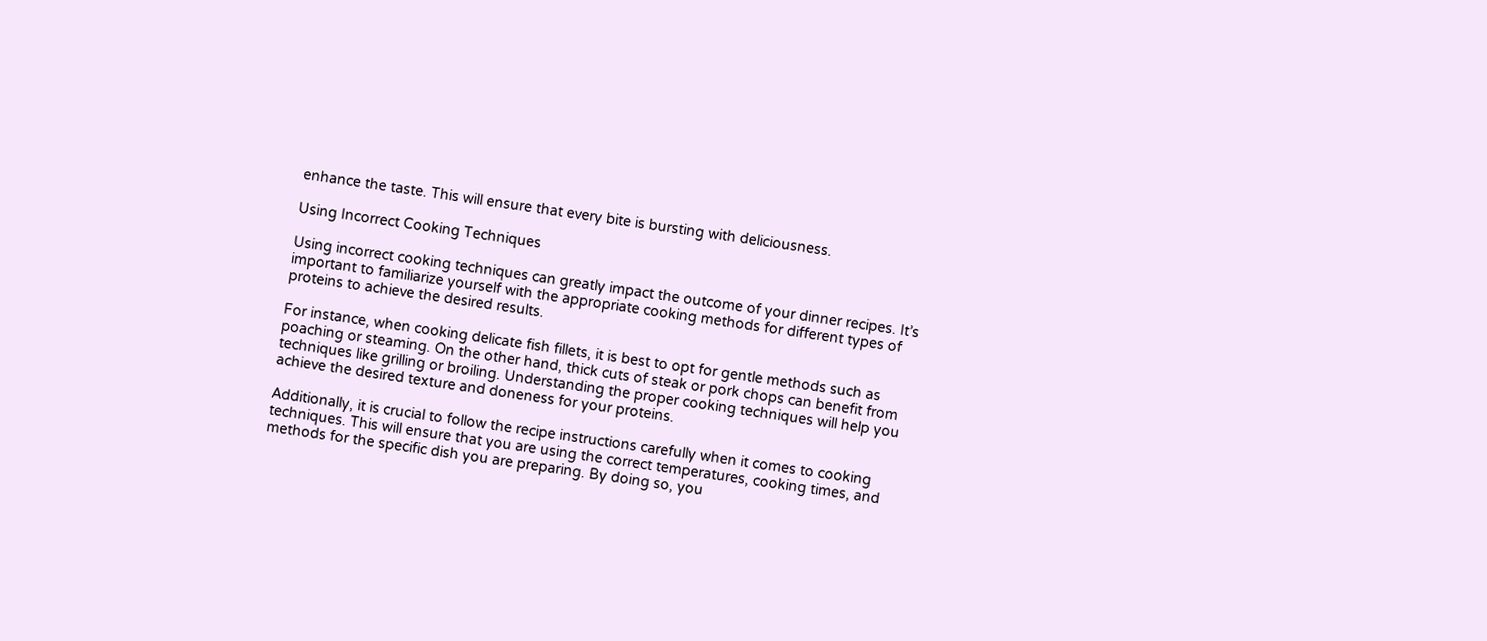enhance the taste. This will ensure that every bite is bursting with deliciousness.

Using Incorrect Cooking Techniques

Using incorrect cooking techniques can greatly impact the outcome of your dinner recipes. It’s important to familiarize yourself with the appropriate cooking methods for different types of proteins to achieve the desired results.

For instance, when cooking delicate fish fillets, it is best to opt for gentle methods such as poaching or steaming. On the other hand, thick cuts of steak or pork chops can benefit from techniques like grilling or broiling. Understanding the proper cooking techniques will help you achieve the desired texture and doneness for your proteins.

Additionally, it is crucial to follow the recipe instructions carefully when it comes to cooking techniques. This will ensure that you are using the correct temperatures, cooking times, and methods for the specific dish you are preparing. By doing so, you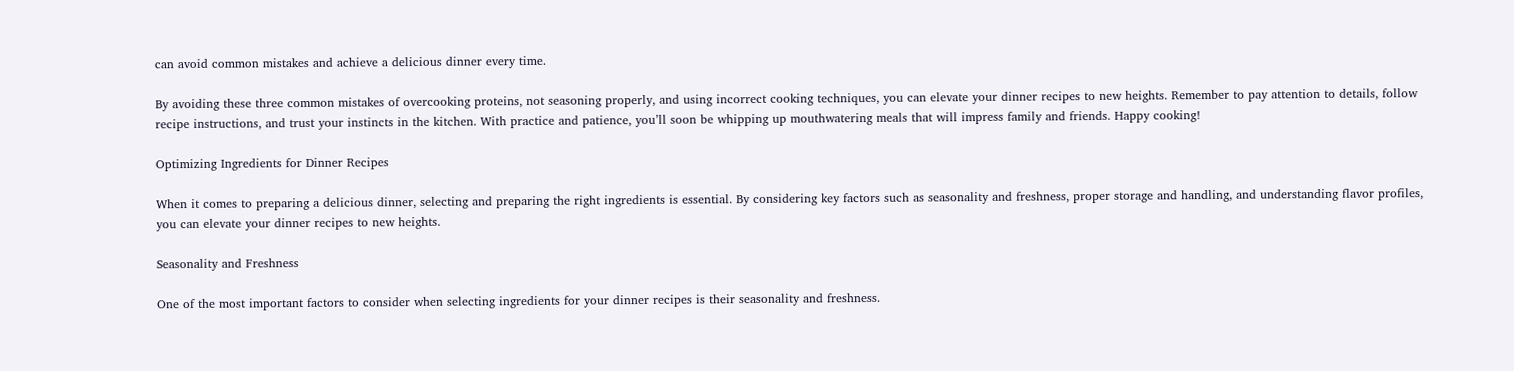can avoid common mistakes and achieve a delicious dinner every time.

By avoiding these three common mistakes of overcooking proteins, not seasoning properly, and using incorrect cooking techniques, you can elevate your dinner recipes to new heights. Remember to pay attention to details, follow recipe instructions, and trust your instincts in the kitchen. With practice and patience, you’ll soon be whipping up mouthwatering meals that will impress family and friends. Happy cooking!

Optimizing Ingredients for Dinner Recipes

When it comes to preparing a delicious dinner, selecting and preparing the right ingredients is essential. By considering key factors such as seasonality and freshness, proper storage and handling, and understanding flavor profiles, you can elevate your dinner recipes to new heights.

Seasonality and Freshness

One of the most important factors to consider when selecting ingredients for your dinner recipes is their seasonality and freshness.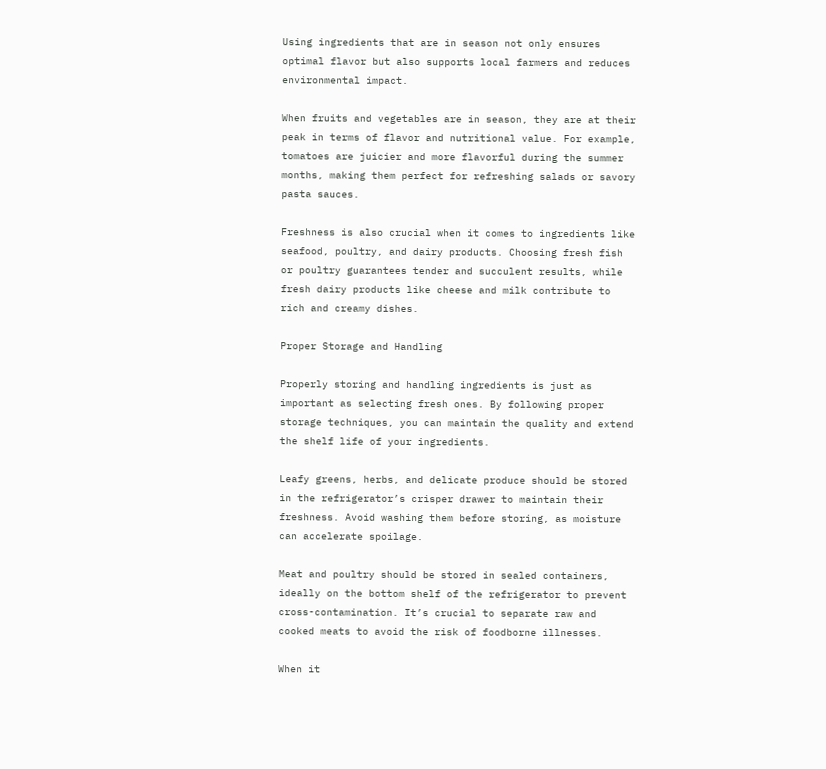Using ingredients that are in season not only ensures optimal flavor but also supports local farmers and reduces environmental impact.

When fruits and vegetables are in season, they are at their peak in terms of flavor and nutritional value. For example, tomatoes are juicier and more flavorful during the summer months, making them perfect for refreshing salads or savory pasta sauces.

Freshness is also crucial when it comes to ingredients like seafood, poultry, and dairy products. Choosing fresh fish or poultry guarantees tender and succulent results, while fresh dairy products like cheese and milk contribute to rich and creamy dishes.

Proper Storage and Handling

Properly storing and handling ingredients is just as important as selecting fresh ones. By following proper storage techniques, you can maintain the quality and extend the shelf life of your ingredients.

Leafy greens, herbs, and delicate produce should be stored in the refrigerator’s crisper drawer to maintain their freshness. Avoid washing them before storing, as moisture can accelerate spoilage.

Meat and poultry should be stored in sealed containers, ideally on the bottom shelf of the refrigerator to prevent cross-contamination. It’s crucial to separate raw and cooked meats to avoid the risk of foodborne illnesses.

When it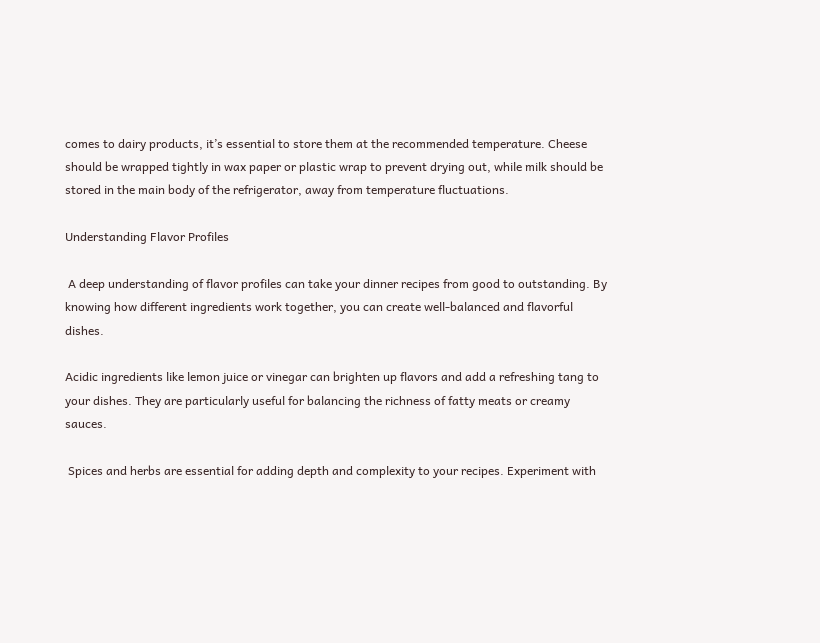comes to dairy products, it’s essential to store them at the recommended temperature. Cheese should be wrapped tightly in wax paper or plastic wrap to prevent drying out, while milk should be stored in the main body of the refrigerator, away from temperature fluctuations.

Understanding Flavor Profiles

 A deep understanding of flavor profiles can take your dinner recipes from good to outstanding. By knowing how different ingredients work together, you can create well-balanced and flavorful dishes.

Acidic ingredients like lemon juice or vinegar can brighten up flavors and add a refreshing tang to your dishes. They are particularly useful for balancing the richness of fatty meats or creamy sauces.

 Spices and herbs are essential for adding depth and complexity to your recipes. Experiment with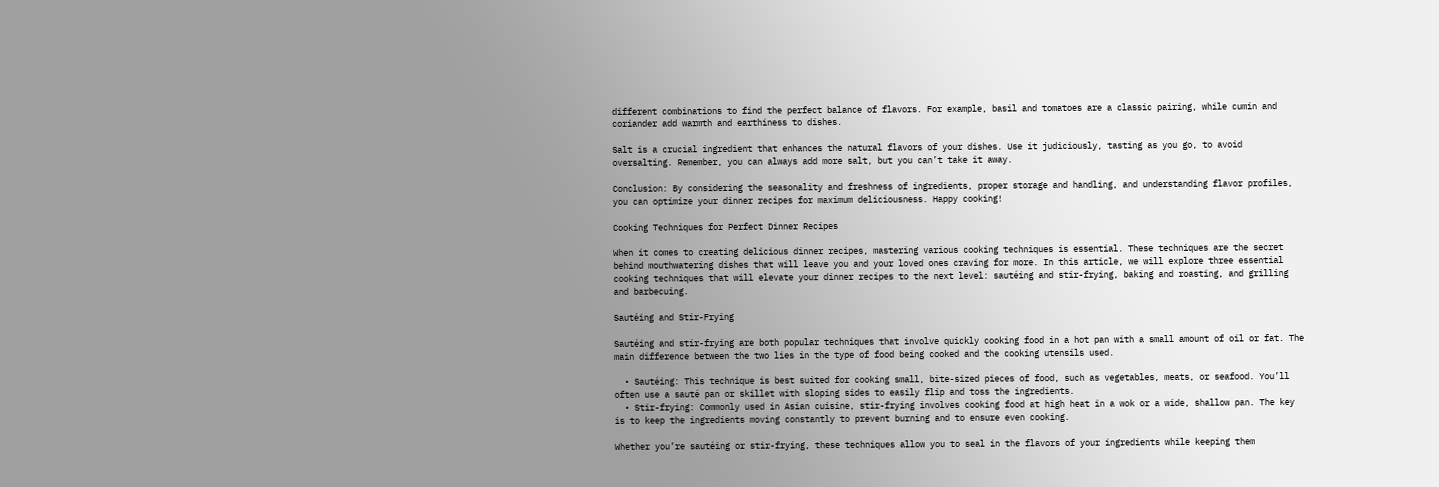different combinations to find the perfect balance of flavors. For example, basil and tomatoes are a classic pairing, while cumin and coriander add warmth and earthiness to dishes.

Salt is a crucial ingredient that enhances the natural flavors of your dishes. Use it judiciously, tasting as you go, to avoid oversalting. Remember, you can always add more salt, but you can’t take it away.

Conclusion: By considering the seasonality and freshness of ingredients, proper storage and handling, and understanding flavor profiles, you can optimize your dinner recipes for maximum deliciousness. Happy cooking!

Cooking Techniques for Perfect Dinner Recipes

When it comes to creating delicious dinner recipes, mastering various cooking techniques is essential. These techniques are the secret behind mouthwatering dishes that will leave you and your loved ones craving for more. In this article, we will explore three essential cooking techniques that will elevate your dinner recipes to the next level: sautéing and stir-frying, baking and roasting, and grilling and barbecuing.

Sautéing and Stir-Frying

Sautéing and stir-frying are both popular techniques that involve quickly cooking food in a hot pan with a small amount of oil or fat. The main difference between the two lies in the type of food being cooked and the cooking utensils used.

  • Sautéing: This technique is best suited for cooking small, bite-sized pieces of food, such as vegetables, meats, or seafood. You’ll often use a sauté pan or skillet with sloping sides to easily flip and toss the ingredients.
  • Stir-frying: Commonly used in Asian cuisine, stir-frying involves cooking food at high heat in a wok or a wide, shallow pan. The key is to keep the ingredients moving constantly to prevent burning and to ensure even cooking.

Whether you’re sautéing or stir-frying, these techniques allow you to seal in the flavors of your ingredients while keeping them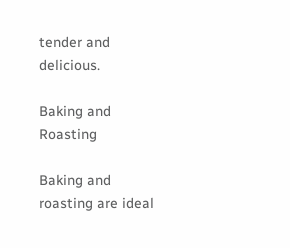tender and delicious.

Baking and Roasting

Baking and roasting are ideal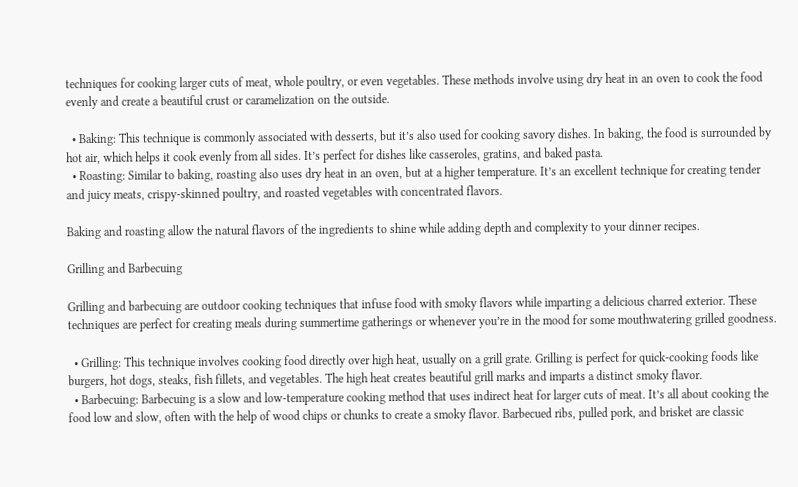techniques for cooking larger cuts of meat, whole poultry, or even vegetables. These methods involve using dry heat in an oven to cook the food evenly and create a beautiful crust or caramelization on the outside.

  • Baking: This technique is commonly associated with desserts, but it’s also used for cooking savory dishes. In baking, the food is surrounded by hot air, which helps it cook evenly from all sides. It’s perfect for dishes like casseroles, gratins, and baked pasta.
  • Roasting: Similar to baking, roasting also uses dry heat in an oven, but at a higher temperature. It’s an excellent technique for creating tender and juicy meats, crispy-skinned poultry, and roasted vegetables with concentrated flavors.

Baking and roasting allow the natural flavors of the ingredients to shine while adding depth and complexity to your dinner recipes.

Grilling and Barbecuing

Grilling and barbecuing are outdoor cooking techniques that infuse food with smoky flavors while imparting a delicious charred exterior. These techniques are perfect for creating meals during summertime gatherings or whenever you’re in the mood for some mouthwatering grilled goodness.

  • Grilling: This technique involves cooking food directly over high heat, usually on a grill grate. Grilling is perfect for quick-cooking foods like burgers, hot dogs, steaks, fish fillets, and vegetables. The high heat creates beautiful grill marks and imparts a distinct smoky flavor.
  • Barbecuing: Barbecuing is a slow and low-temperature cooking method that uses indirect heat for larger cuts of meat. It’s all about cooking the food low and slow, often with the help of wood chips or chunks to create a smoky flavor. Barbecued ribs, pulled pork, and brisket are classic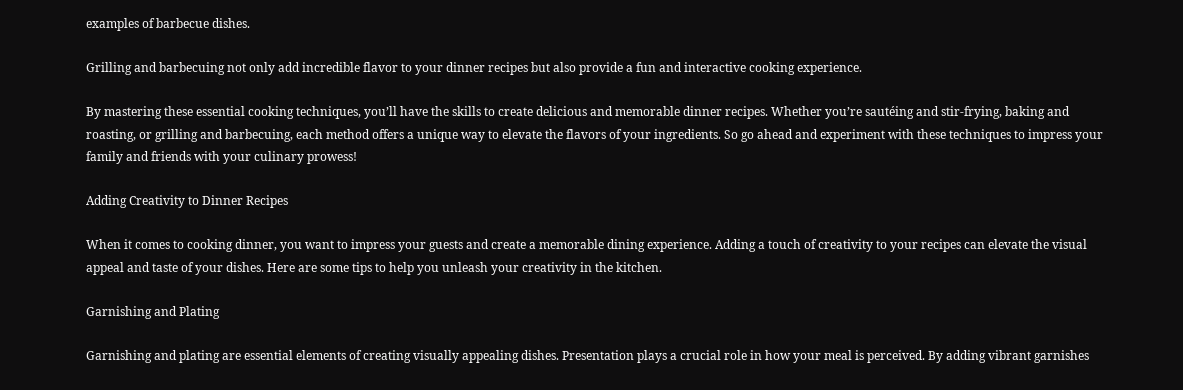examples of barbecue dishes.

Grilling and barbecuing not only add incredible flavor to your dinner recipes but also provide a fun and interactive cooking experience.

By mastering these essential cooking techniques, you’ll have the skills to create delicious and memorable dinner recipes. Whether you’re sautéing and stir-frying, baking and roasting, or grilling and barbecuing, each method offers a unique way to elevate the flavors of your ingredients. So go ahead and experiment with these techniques to impress your family and friends with your culinary prowess!

Adding Creativity to Dinner Recipes

When it comes to cooking dinner, you want to impress your guests and create a memorable dining experience. Adding a touch of creativity to your recipes can elevate the visual appeal and taste of your dishes. Here are some tips to help you unleash your creativity in the kitchen.

Garnishing and Plating

Garnishing and plating are essential elements of creating visually appealing dishes. Presentation plays a crucial role in how your meal is perceived. By adding vibrant garnishes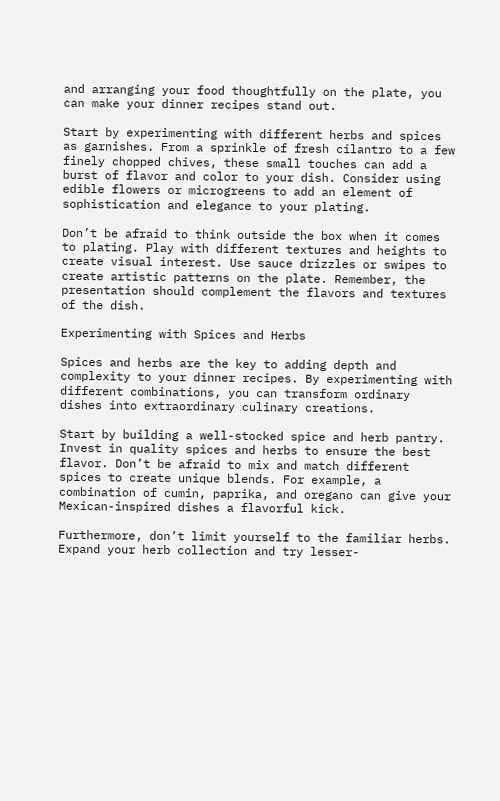and arranging your food thoughtfully on the plate, you can make your dinner recipes stand out.

Start by experimenting with different herbs and spices as garnishes. From a sprinkle of fresh cilantro to a few finely chopped chives, these small touches can add a burst of flavor and color to your dish. Consider using edible flowers or microgreens to add an element of sophistication and elegance to your plating.

Don’t be afraid to think outside the box when it comes to plating. Play with different textures and heights to create visual interest. Use sauce drizzles or swipes to create artistic patterns on the plate. Remember, the presentation should complement the flavors and textures of the dish.

Experimenting with Spices and Herbs

Spices and herbs are the key to adding depth and complexity to your dinner recipes. By experimenting with different combinations, you can transform ordinary dishes into extraordinary culinary creations.

Start by building a well-stocked spice and herb pantry. Invest in quality spices and herbs to ensure the best flavor. Don’t be afraid to mix and match different spices to create unique blends. For example, a combination of cumin, paprika, and oregano can give your Mexican-inspired dishes a flavorful kick.

Furthermore, don’t limit yourself to the familiar herbs. Expand your herb collection and try lesser-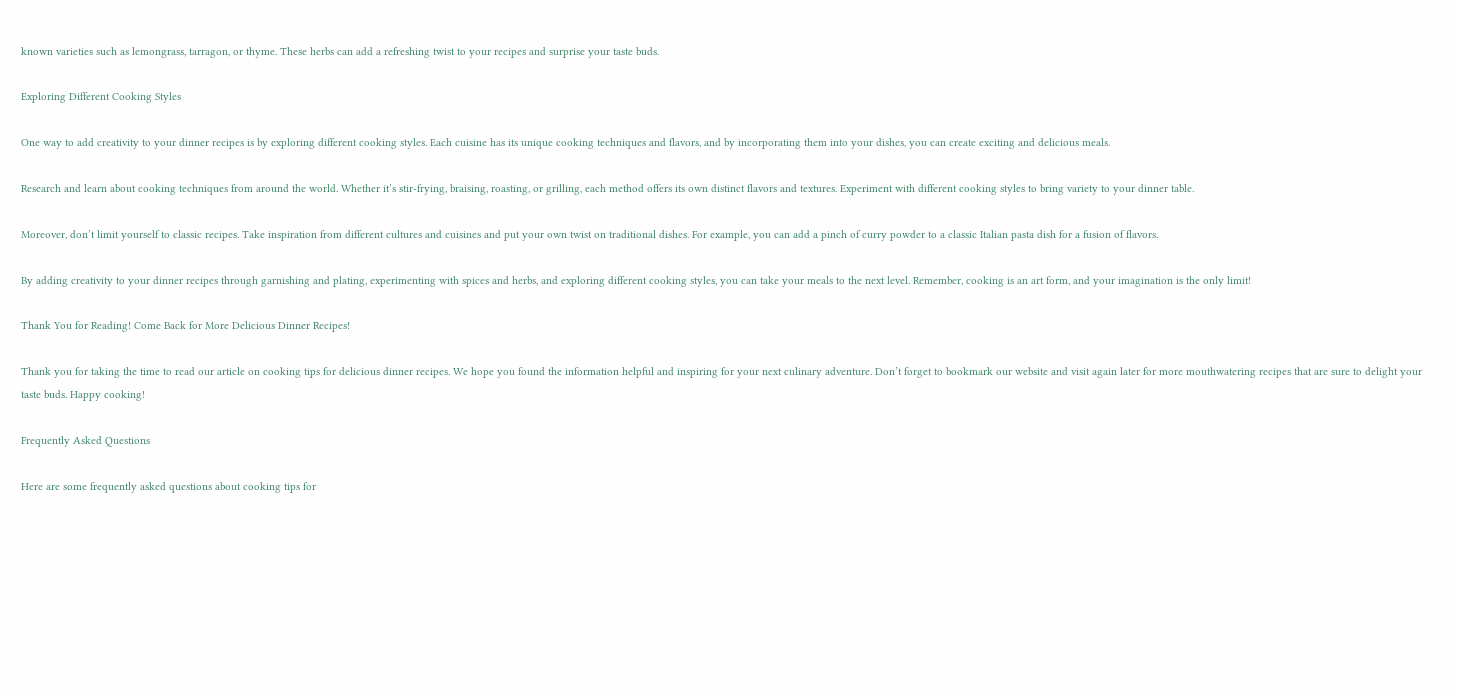known varieties such as lemongrass, tarragon, or thyme. These herbs can add a refreshing twist to your recipes and surprise your taste buds.

Exploring Different Cooking Styles

One way to add creativity to your dinner recipes is by exploring different cooking styles. Each cuisine has its unique cooking techniques and flavors, and by incorporating them into your dishes, you can create exciting and delicious meals.

Research and learn about cooking techniques from around the world. Whether it’s stir-frying, braising, roasting, or grilling, each method offers its own distinct flavors and textures. Experiment with different cooking styles to bring variety to your dinner table.

Moreover, don’t limit yourself to classic recipes. Take inspiration from different cultures and cuisines and put your own twist on traditional dishes. For example, you can add a pinch of curry powder to a classic Italian pasta dish for a fusion of flavors.

By adding creativity to your dinner recipes through garnishing and plating, experimenting with spices and herbs, and exploring different cooking styles, you can take your meals to the next level. Remember, cooking is an art form, and your imagination is the only limit!

Thank You for Reading! Come Back for More Delicious Dinner Recipes!

Thank you for taking the time to read our article on cooking tips for delicious dinner recipes. We hope you found the information helpful and inspiring for your next culinary adventure. Don’t forget to bookmark our website and visit again later for more mouthwatering recipes that are sure to delight your taste buds. Happy cooking!

Frequently Asked Questions

Here are some frequently asked questions about cooking tips for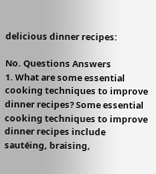delicious dinner recipes:

No. Questions Answers
1. What are some essential cooking techniques to improve dinner recipes? Some essential cooking techniques to improve dinner recipes include sautéing, braising,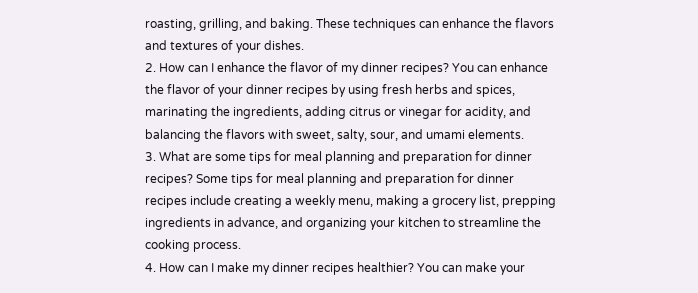roasting, grilling, and baking. These techniques can enhance the flavors and textures of your dishes.
2. How can I enhance the flavor of my dinner recipes? You can enhance the flavor of your dinner recipes by using fresh herbs and spices, marinating the ingredients, adding citrus or vinegar for acidity, and balancing the flavors with sweet, salty, sour, and umami elements.
3. What are some tips for meal planning and preparation for dinner recipes? Some tips for meal planning and preparation for dinner recipes include creating a weekly menu, making a grocery list, prepping ingredients in advance, and organizing your kitchen to streamline the cooking process.
4. How can I make my dinner recipes healthier? You can make your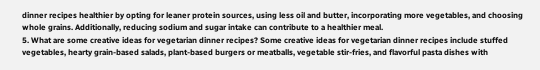dinner recipes healthier by opting for leaner protein sources, using less oil and butter, incorporating more vegetables, and choosing whole grains. Additionally, reducing sodium and sugar intake can contribute to a healthier meal.
5. What are some creative ideas for vegetarian dinner recipes? Some creative ideas for vegetarian dinner recipes include stuffed vegetables, hearty grain-based salads, plant-based burgers or meatballs, vegetable stir-fries, and flavorful pasta dishes with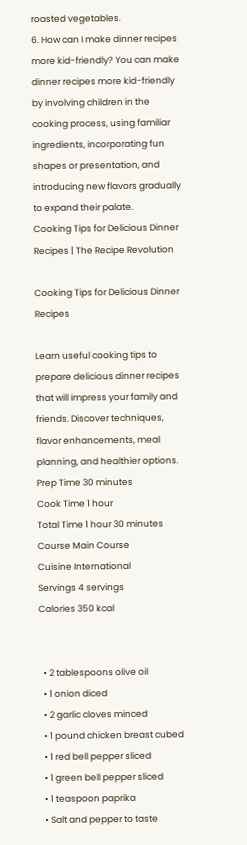roasted vegetables.
6. How can I make dinner recipes more kid-friendly? You can make dinner recipes more kid-friendly by involving children in the cooking process, using familiar ingredients, incorporating fun shapes or presentation, and introducing new flavors gradually to expand their palate.
Cooking Tips for Delicious Dinner Recipes | The Recipe Revolution

Cooking Tips for Delicious Dinner Recipes

Learn useful cooking tips to prepare delicious dinner recipes that will impress your family and friends. Discover techniques, flavor enhancements, meal planning, and healthier options.
Prep Time 30 minutes
Cook Time 1 hour
Total Time 1 hour 30 minutes
Course Main Course
Cuisine International
Servings 4 servings
Calories 350 kcal


  • 2 tablespoons olive oil
  • 1 onion diced
  • 2 garlic cloves minced
  • 1 pound chicken breast cubed
  • 1 red bell pepper sliced
  • 1 green bell pepper sliced
  • 1 teaspoon paprika
  • Salt and pepper to taste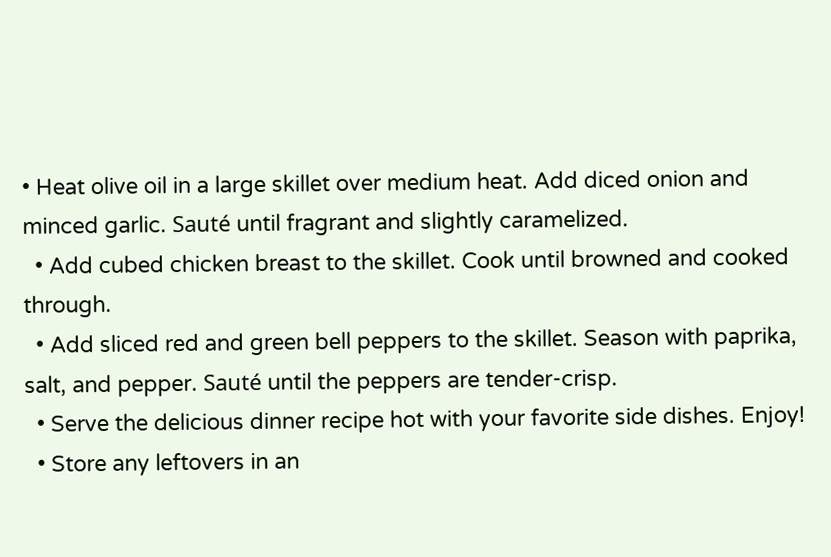• Heat olive oil in a large skillet over medium heat. Add diced onion and minced garlic. Sauté until fragrant and slightly caramelized.
  • Add cubed chicken breast to the skillet. Cook until browned and cooked through.
  • Add sliced red and green bell peppers to the skillet. Season with paprika, salt, and pepper. Sauté until the peppers are tender-crisp.
  • Serve the delicious dinner recipe hot with your favorite side dishes. Enjoy!
  • Store any leftovers in an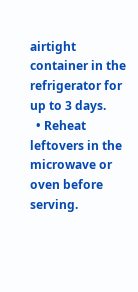airtight container in the refrigerator for up to 3 days.
  • Reheat leftovers in the microwave or oven before serving.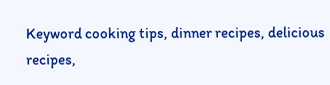Keyword cooking tips, dinner recipes, delicious recipes,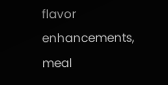flavor enhancements, meal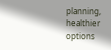planning, healthier options